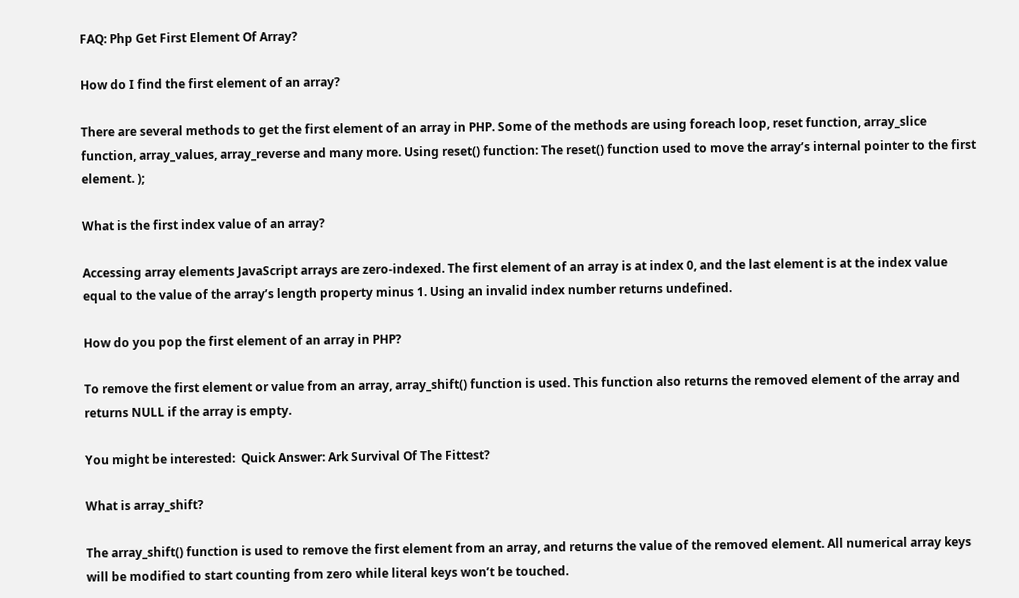FAQ: Php Get First Element Of Array?

How do I find the first element of an array?

There are several methods to get the first element of an array in PHP. Some of the methods are using foreach loop, reset function, array_slice function, array_values, array_reverse and many more. Using reset() function: The reset() function used to move the array’s internal pointer to the first element. );

What is the first index value of an array?

Accessing array elements JavaScript arrays are zero-indexed. The first element of an array is at index 0, and the last element is at the index value equal to the value of the array’s length property minus 1. Using an invalid index number returns undefined.

How do you pop the first element of an array in PHP?

To remove the first element or value from an array, array_shift() function is used. This function also returns the removed element of the array and returns NULL if the array is empty.

You might be interested:  Quick Answer: Ark Survival Of The Fittest?

What is array_shift?

The array_shift() function is used to remove the first element from an array, and returns the value of the removed element. All numerical array keys will be modified to start counting from zero while literal keys won’t be touched.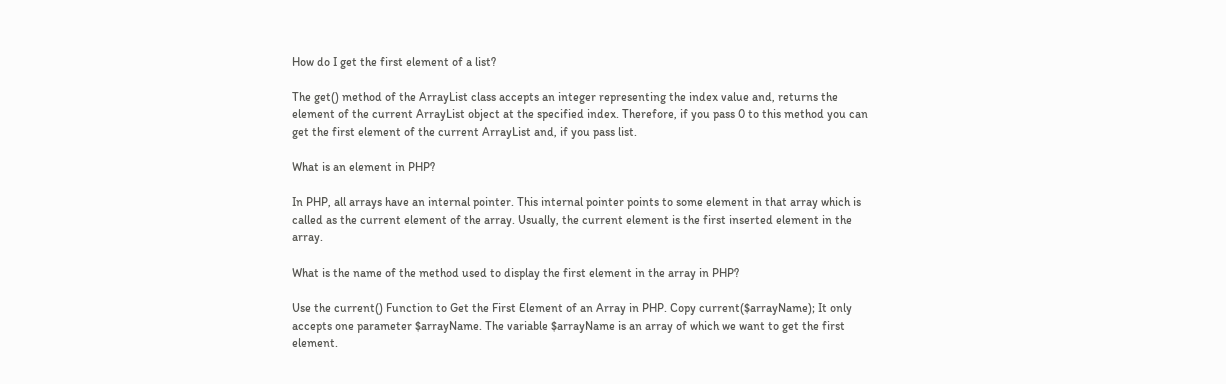How do I get the first element of a list?

The get() method of the ArrayList class accepts an integer representing the index value and, returns the element of the current ArrayList object at the specified index. Therefore, if you pass 0 to this method you can get the first element of the current ArrayList and, if you pass list.

What is an element in PHP?

In PHP, all arrays have an internal pointer. This internal pointer points to some element in that array which is called as the current element of the array. Usually, the current element is the first inserted element in the array.

What is the name of the method used to display the first element in the array in PHP?

Use the current() Function to Get the First Element of an Array in PHP. Copy current($arrayName); It only accepts one parameter $arrayName. The variable $arrayName is an array of which we want to get the first element.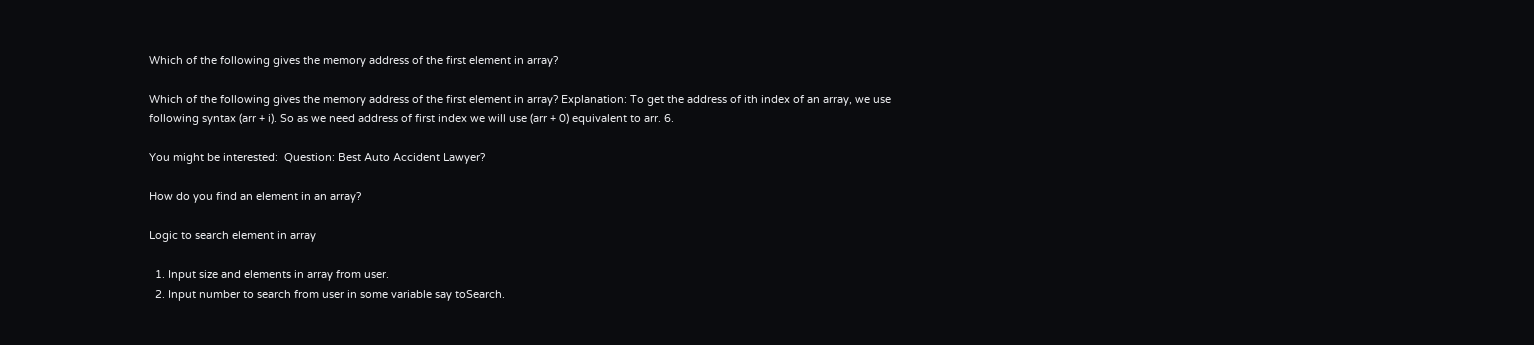Which of the following gives the memory address of the first element in array?

Which of the following gives the memory address of the first element in array? Explanation: To get the address of ith index of an array, we use following syntax (arr + i). So as we need address of first index we will use (arr + 0) equivalent to arr. 6.

You might be interested:  Question: Best Auto Accident Lawyer?

How do you find an element in an array?

Logic to search element in array

  1. Input size and elements in array from user.
  2. Input number to search from user in some variable say toSearch.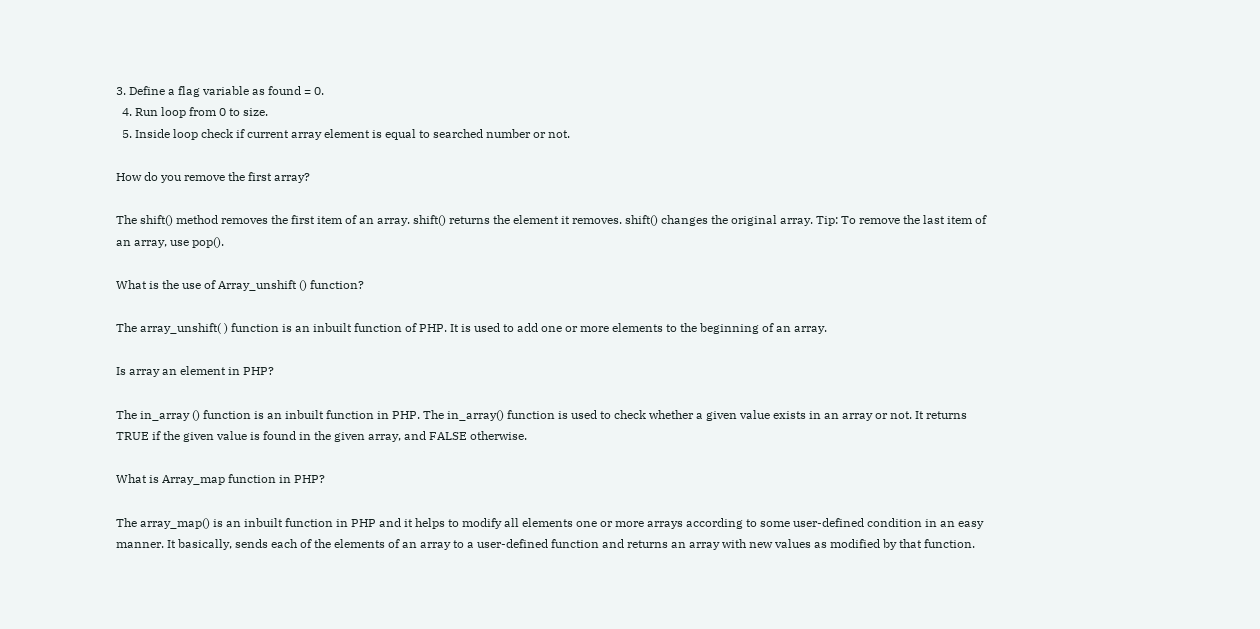3. Define a flag variable as found = 0.
  4. Run loop from 0 to size.
  5. Inside loop check if current array element is equal to searched number or not.

How do you remove the first array?

The shift() method removes the first item of an array. shift() returns the element it removes. shift() changes the original array. Tip: To remove the last item of an array, use pop().

What is the use of Array_unshift () function?

The array_unshift( ) function is an inbuilt function of PHP. It is used to add one or more elements to the beginning of an array.

Is array an element in PHP?

The in_array () function is an inbuilt function in PHP. The in_array() function is used to check whether a given value exists in an array or not. It returns TRUE if the given value is found in the given array, and FALSE otherwise.

What is Array_map function in PHP?

The array_map() is an inbuilt function in PHP and it helps to modify all elements one or more arrays according to some user-defined condition in an easy manner. It basically, sends each of the elements of an array to a user-defined function and returns an array with new values as modified by that function.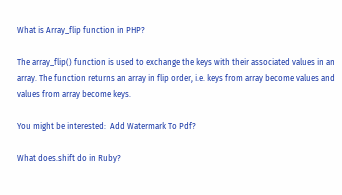What is Array_flip function in PHP?

The array_flip() function is used to exchange the keys with their associated values in an array. The function returns an array in flip order, i.e. keys from array become values and values from array become keys.

You might be interested:  Add Watermark To Pdf?

What does.shift do in Ruby?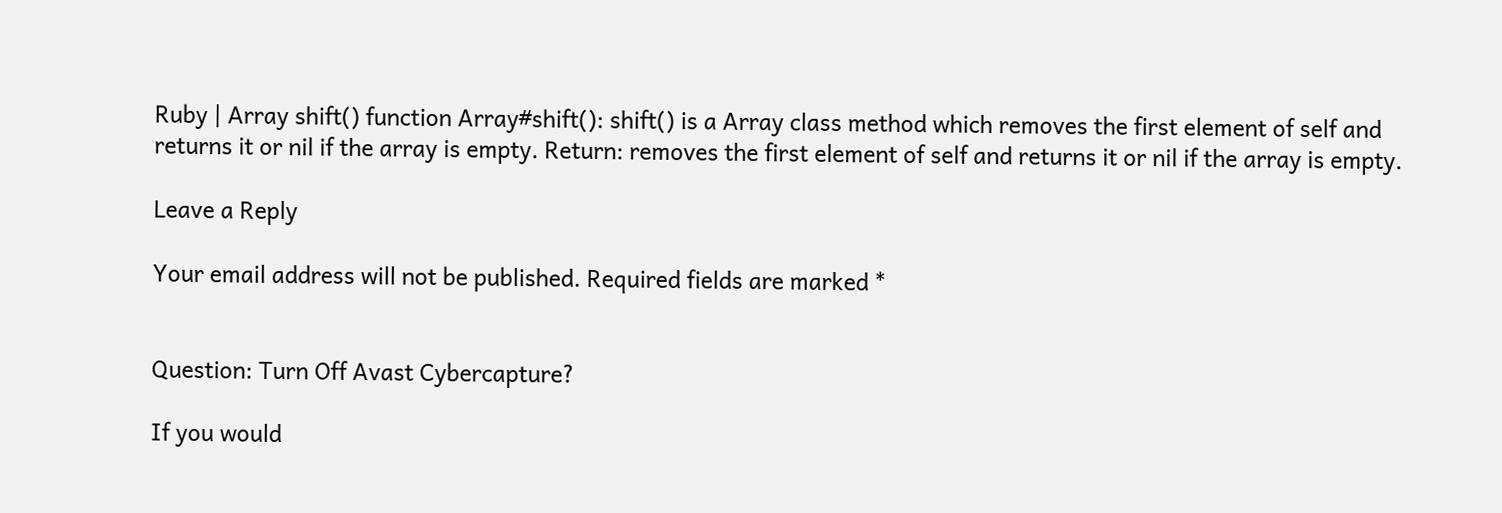Ruby | Array shift() function Array#shift(): shift() is a Array class method which removes the first element of self and returns it or nil if the array is empty. Return: removes the first element of self and returns it or nil if the array is empty.

Leave a Reply

Your email address will not be published. Required fields are marked *


Question: Turn Off Avast Cybercapture?

If you would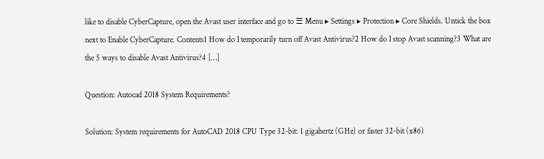like to disable CyberCapture, open the Avast user interface and go to ☰ Menu ▸ Settings ▸ Protection ▸ Core Shields. Untick the box next to Enable CyberCapture. Contents1 How do I temporarily turn off Avast Antivirus?2 How do I stop Avast scanning?3 What are the 5 ways to disable Avast Antivirus?4 […]

Question: Autocad 2018 System Requirements?

Solution: System requirements for AutoCAD 2018 CPU Type 32-bit: 1 gigahertz (GHz) or faster 32-bit (x86)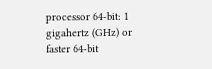processor 64-bit: 1 gigahertz (GHz) or faster 64-bit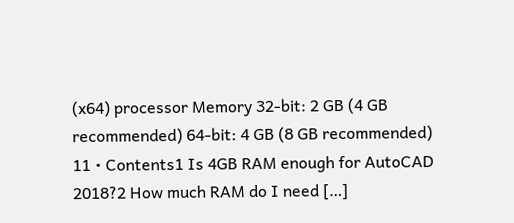(x64) processor Memory 32-bit: 2 GB (4 GB recommended) 64-bit: 4 GB (8 GB recommended) 11 • Contents1 Is 4GB RAM enough for AutoCAD 2018?2 How much RAM do I need […]